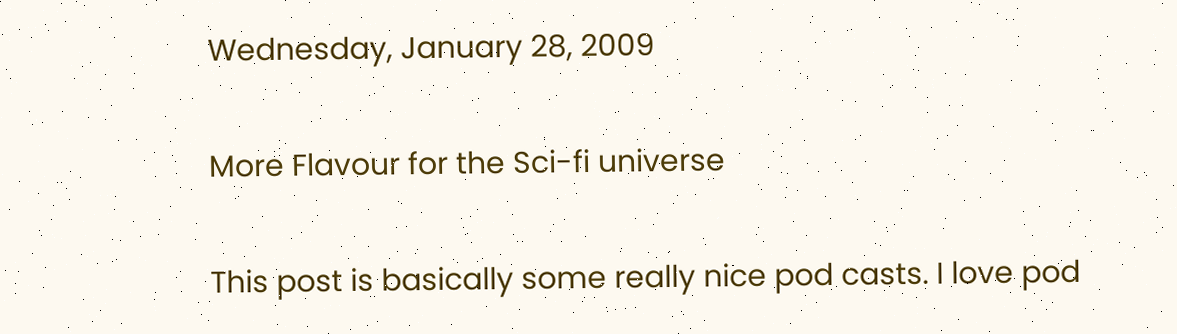Wednesday, January 28, 2009

More Flavour for the Sci-fi universe

This post is basically some really nice pod casts. I love pod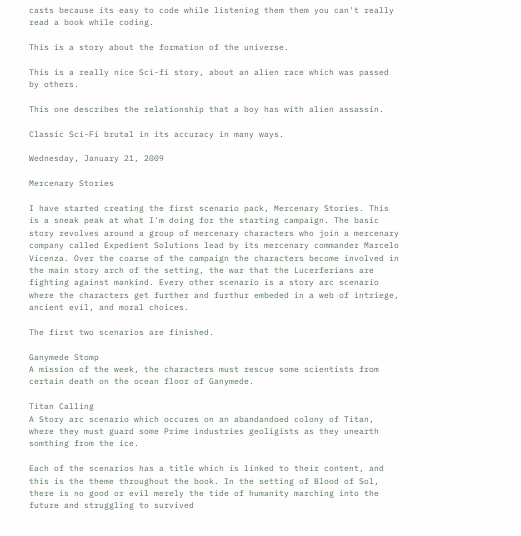casts because its easy to code while listening them them you can't really read a book while coding.

This is a story about the formation of the universe.

This is a really nice Sci-fi story, about an alien race which was passed by others.

This one describes the relationship that a boy has with alien assassin.

Classic Sci-Fi brutal in its accuracy in many ways.

Wednesday, January 21, 2009

Mercenary Stories

I have started creating the first scenario pack, Mercenary Stories. This is a sneak peak at what I'm doing for the starting campaign. The basic story revolves around a group of mercenary characters who join a mercenary company called Expedient Solutions lead by its mercenary commander Marcelo Vicenza. Over the coarse of the campaign the characters become involved in the main story arch of the setting, the war that the Lucerferians are fighting against mankind. Every other scenario is a story arc scenario where the characters get further and furthur embeded in a web of intriege, ancient evil, and moral choices.

The first two scenarios are finished.

Ganymede Stomp
A mission of the week, the characters must rescue some scientists from certain death on the ocean floor of Ganymede.

Titan Calling
A Story arc scenario which occures on an abandandoed colony of Titan, where they must guard some Prime industries geoligists as they unearth somthing from the ice.

Each of the scenarios has a title which is linked to their content, and this is the theme throughout the book. In the setting of Blood of Sol, there is no good or evil merely the tide of humanity marching into the future and struggling to survived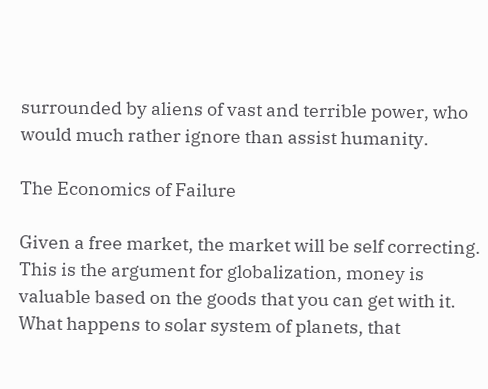surrounded by aliens of vast and terrible power, who would much rather ignore than assist humanity.

The Economics of Failure

Given a free market, the market will be self correcting. This is the argument for globalization, money is valuable based on the goods that you can get with it. What happens to solar system of planets, that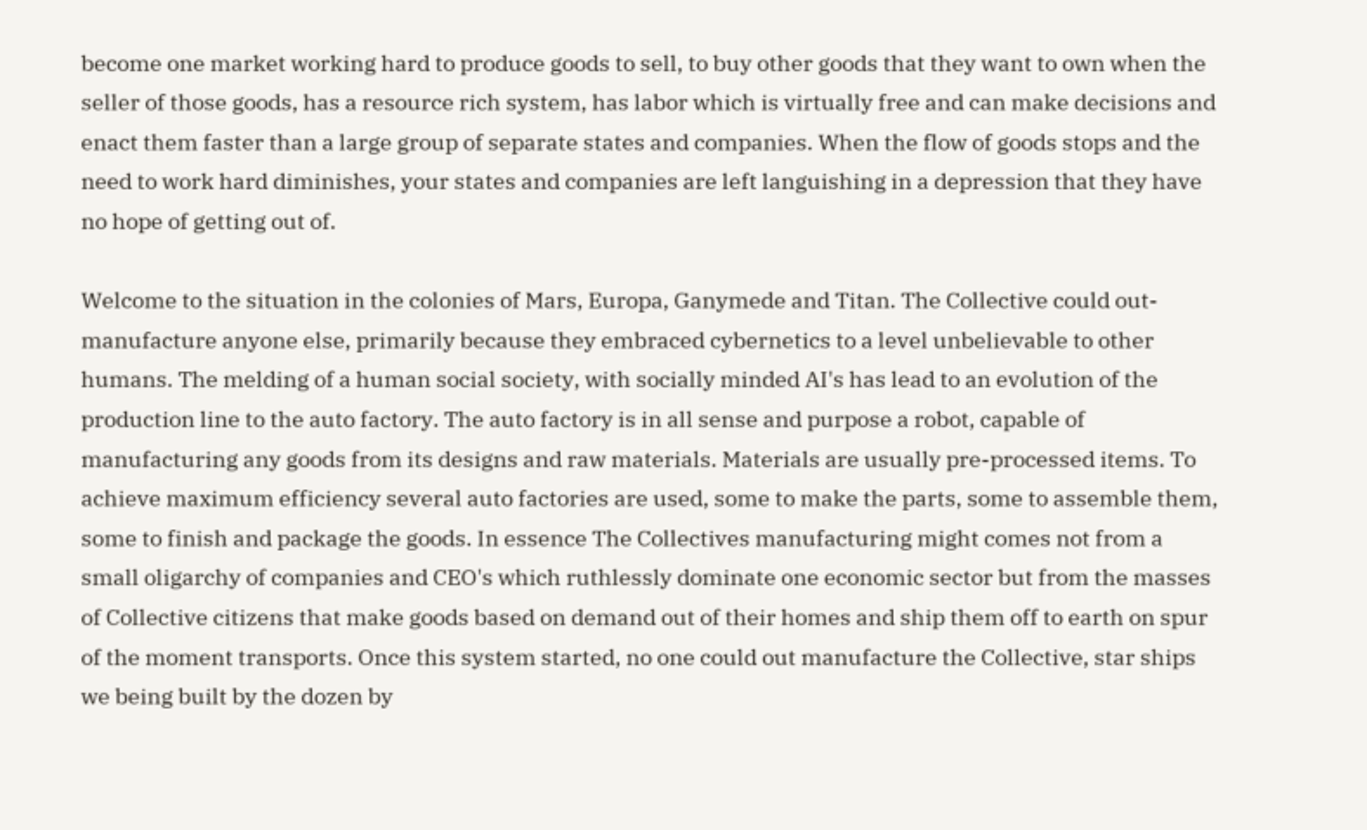become one market working hard to produce goods to sell, to buy other goods that they want to own when the seller of those goods, has a resource rich system, has labor which is virtually free and can make decisions and enact them faster than a large group of separate states and companies. When the flow of goods stops and the need to work hard diminishes, your states and companies are left languishing in a depression that they have no hope of getting out of.

Welcome to the situation in the colonies of Mars, Europa, Ganymede and Titan. The Collective could out-manufacture anyone else, primarily because they embraced cybernetics to a level unbelievable to other humans. The melding of a human social society, with socially minded AI's has lead to an evolution of the production line to the auto factory. The auto factory is in all sense and purpose a robot, capable of manufacturing any goods from its designs and raw materials. Materials are usually pre-processed items. To achieve maximum efficiency several auto factories are used, some to make the parts, some to assemble them, some to finish and package the goods. In essence The Collectives manufacturing might comes not from a small oligarchy of companies and CEO's which ruthlessly dominate one economic sector but from the masses of Collective citizens that make goods based on demand out of their homes and ship them off to earth on spur of the moment transports. Once this system started, no one could out manufacture the Collective, star ships we being built by the dozen by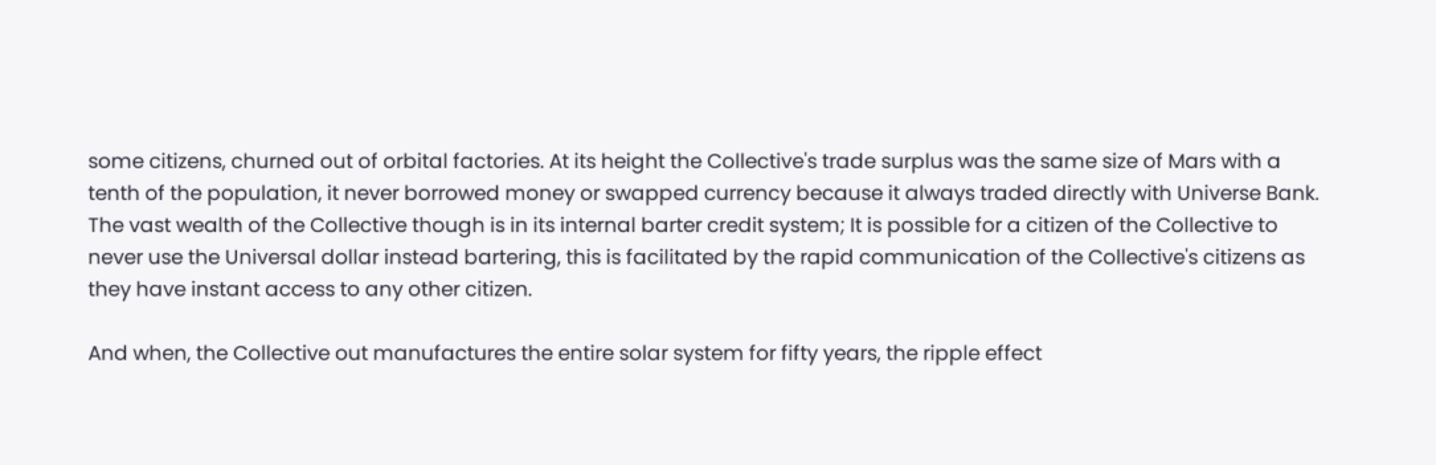some citizens, churned out of orbital factories. At its height the Collective's trade surplus was the same size of Mars with a tenth of the population, it never borrowed money or swapped currency because it always traded directly with Universe Bank. The vast wealth of the Collective though is in its internal barter credit system; It is possible for a citizen of the Collective to never use the Universal dollar instead bartering, this is facilitated by the rapid communication of the Collective's citizens as they have instant access to any other citizen.

And when, the Collective out manufactures the entire solar system for fifty years, the ripple effect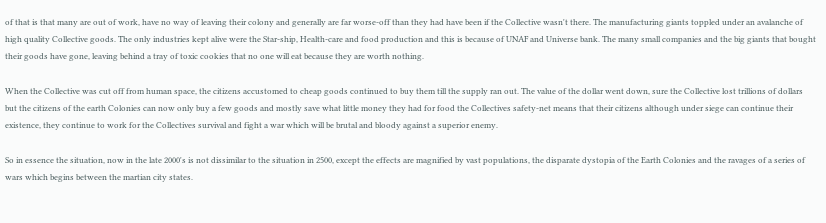of that is that many are out of work, have no way of leaving their colony and generally are far worse-off than they had have been if the Collective wasn't there. The manufacturing giants toppled under an avalanche of high quality Collective goods. The only industries kept alive were the Star-ship, Health-care and food production and this is because of UNAF and Universe bank. The many small companies and the big giants that bought their goods have gone, leaving behind a tray of toxic cookies that no one will eat because they are worth nothing.

When the Collective was cut off from human space, the citizens accustomed to cheap goods continued to buy them till the supply ran out. The value of the dollar went down, sure the Collective lost trillions of dollars but the citizens of the earth Colonies can now only buy a few goods and mostly save what little money they had for food the Collectives safety-net means that their citizens although under siege can continue their existence, they continue to work for the Collectives survival and fight a war which will be brutal and bloody against a superior enemy.

So in essence the situation, now in the late 2000's is not dissimilar to the situation in 2500, except the effects are magnified by vast populations, the disparate dystopia of the Earth Colonies and the ravages of a series of wars which begins between the martian city states.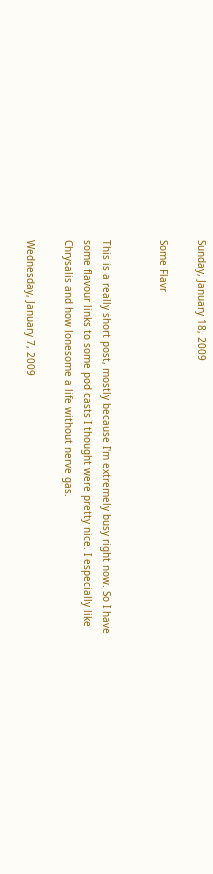Sunday, January 18, 2009

Some Flavr


This is a really short post, mostly because I'm extremely busy right now. So I have some flavour links to some pod casts I thought were pretty nice. I especially like Chrysalis and how lonesome a life without nerve gas.

Wednesday, January 7, 2009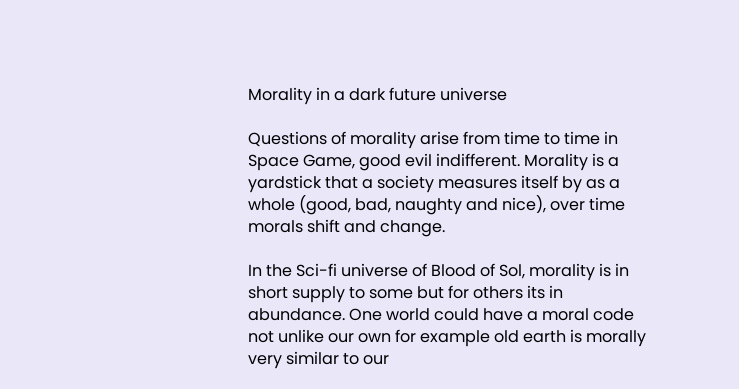Morality in a dark future universe

Questions of morality arise from time to time in Space Game, good evil indifferent. Morality is a yardstick that a society measures itself by as a whole (good, bad, naughty and nice), over time morals shift and change.

In the Sci-fi universe of Blood of Sol, morality is in short supply to some but for others its in abundance. One world could have a moral code not unlike our own for example old earth is morally very similar to our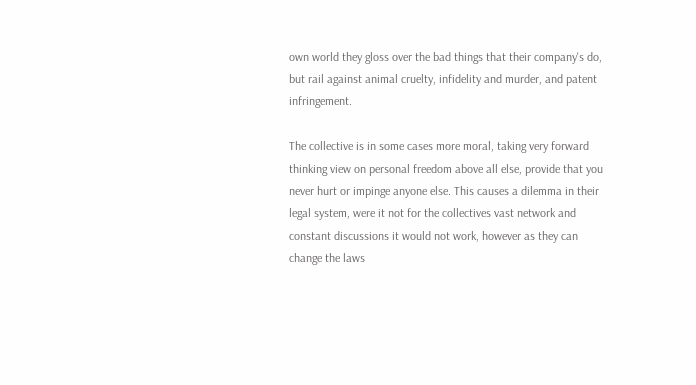own world they gloss over the bad things that their company's do, but rail against animal cruelty, infidelity and murder, and patent infringement.

The collective is in some cases more moral, taking very forward thinking view on personal freedom above all else, provide that you never hurt or impinge anyone else. This causes a dilemma in their legal system, were it not for the collectives vast network and constant discussions it would not work, however as they can change the laws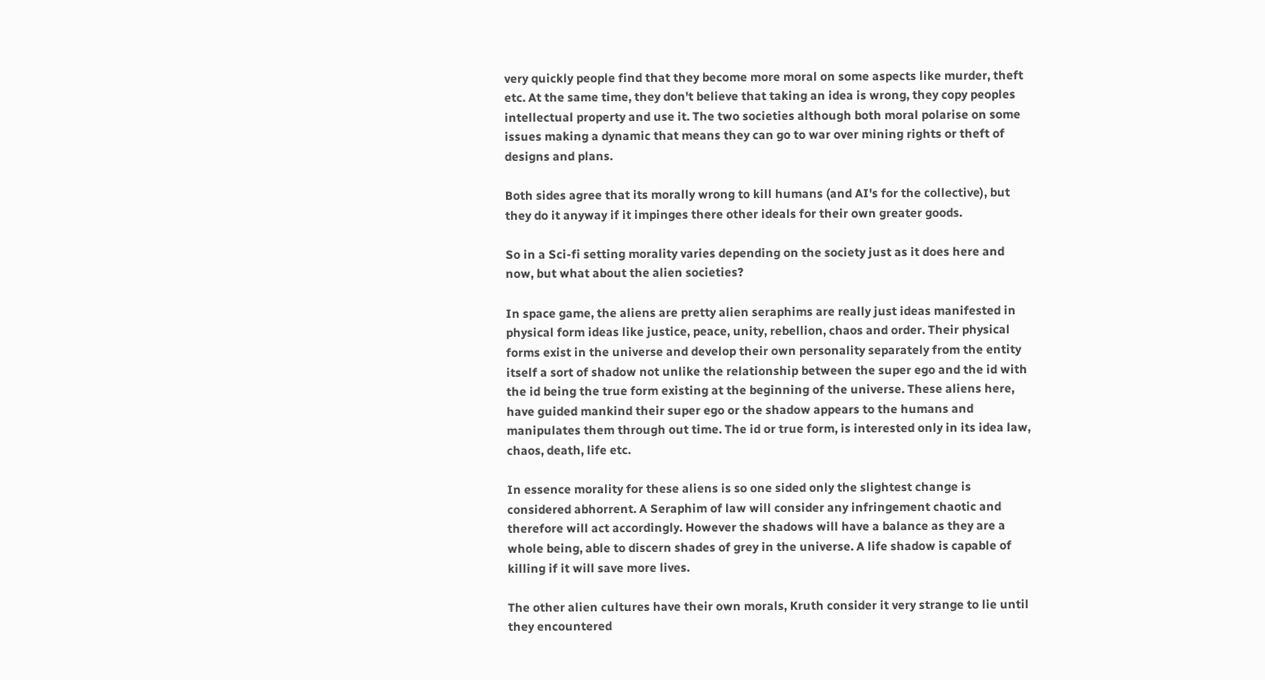very quickly people find that they become more moral on some aspects like murder, theft etc. At the same time, they don't believe that taking an idea is wrong, they copy peoples intellectual property and use it. The two societies although both moral polarise on some issues making a dynamic that means they can go to war over mining rights or theft of designs and plans.

Both sides agree that its morally wrong to kill humans (and AI's for the collective), but they do it anyway if it impinges there other ideals for their own greater goods.

So in a Sci-fi setting morality varies depending on the society just as it does here and now, but what about the alien societies?

In space game, the aliens are pretty alien seraphims are really just ideas manifested in physical form ideas like justice, peace, unity, rebellion, chaos and order. Their physical forms exist in the universe and develop their own personality separately from the entity itself a sort of shadow not unlike the relationship between the super ego and the id with the id being the true form existing at the beginning of the universe. These aliens here, have guided mankind their super ego or the shadow appears to the humans and manipulates them through out time. The id or true form, is interested only in its idea law, chaos, death, life etc.

In essence morality for these aliens is so one sided only the slightest change is considered abhorrent. A Seraphim of law will consider any infringement chaotic and therefore will act accordingly. However the shadows will have a balance as they are a whole being, able to discern shades of grey in the universe. A life shadow is capable of killing if it will save more lives.

The other alien cultures have their own morals, Kruth consider it very strange to lie until they encountered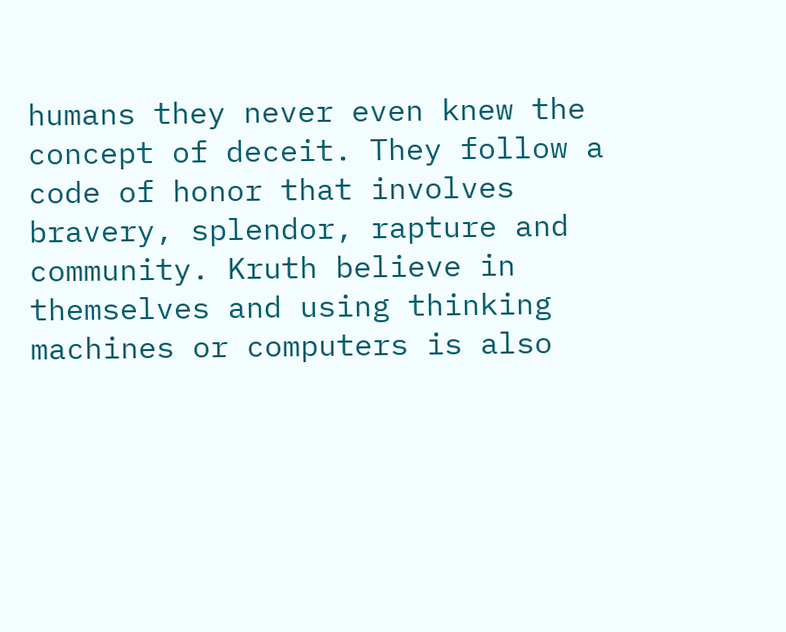humans they never even knew the concept of deceit. They follow a code of honor that involves bravery, splendor, rapture and community. Kruth believe in themselves and using thinking machines or computers is also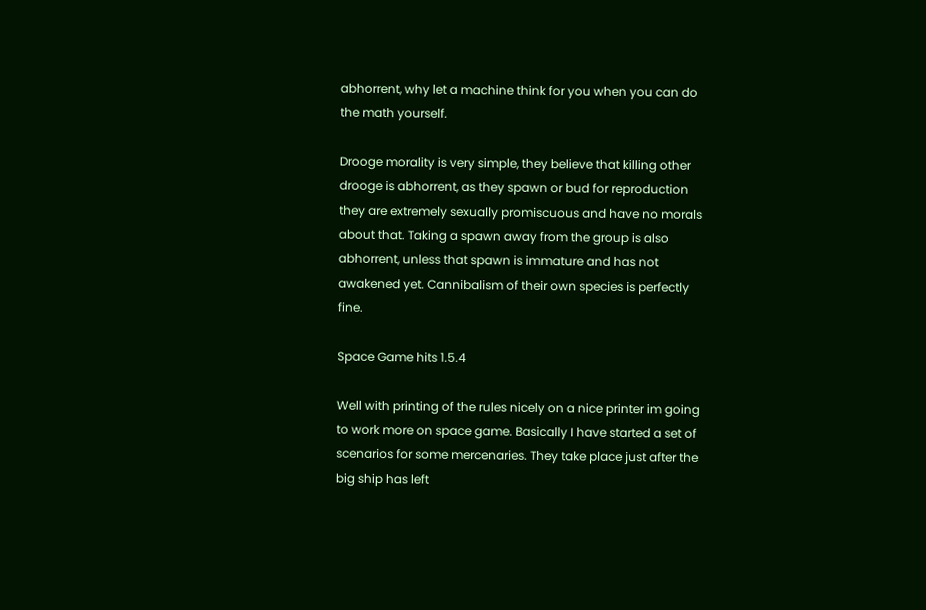abhorrent, why let a machine think for you when you can do the math yourself.

Drooge morality is very simple, they believe that killing other drooge is abhorrent, as they spawn or bud for reproduction they are extremely sexually promiscuous and have no morals about that. Taking a spawn away from the group is also abhorrent, unless that spawn is immature and has not awakened yet. Cannibalism of their own species is perfectly fine.

Space Game hits 1.5.4

Well with printing of the rules nicely on a nice printer im going to work more on space game. Basically I have started a set of scenarios for some mercenaries. They take place just after the big ship has left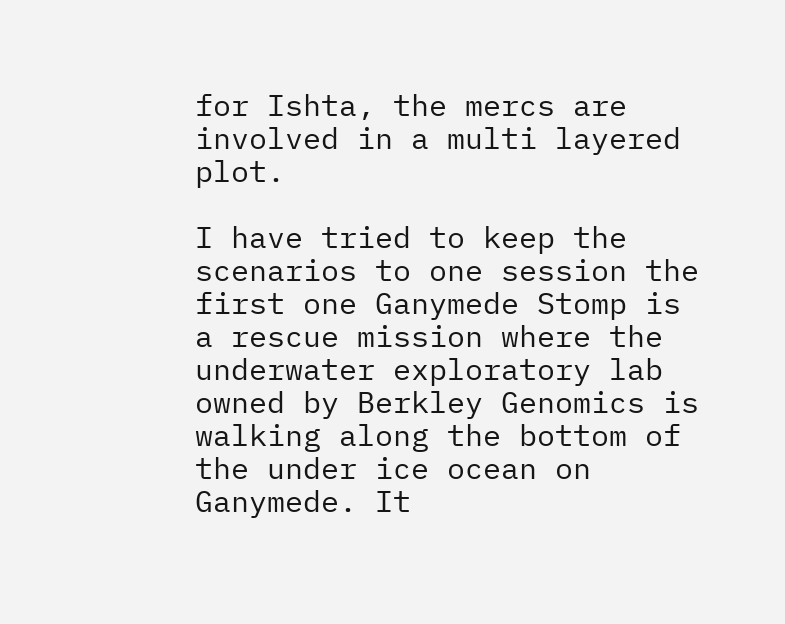for Ishta, the mercs are involved in a multi layered plot.

I have tried to keep the scenarios to one session the first one Ganymede Stomp is a rescue mission where the underwater exploratory lab owned by Berkley Genomics is walking along the bottom of the under ice ocean on Ganymede. It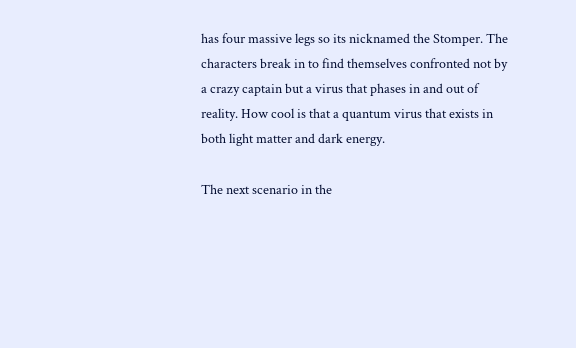has four massive legs so its nicknamed the Stomper. The characters break in to find themselves confronted not by a crazy captain but a virus that phases in and out of reality. How cool is that a quantum virus that exists in both light matter and dark energy.

The next scenario in the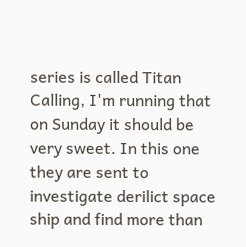series is called Titan Calling, I'm running that on Sunday it should be very sweet. In this one they are sent to investigate derilict space ship and find more than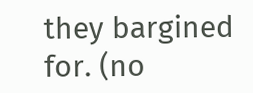they bargined for. (no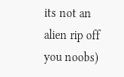its not an alien rip off you noobs)